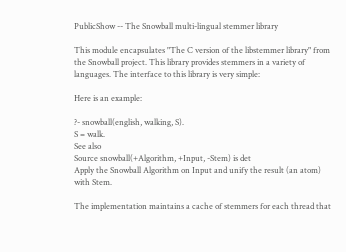PublicShow -- The Snowball multi-lingual stemmer library

This module encapsulates "The C version of the libstemmer library" from the Snowball project. This library provides stemmers in a variety of languages. The interface to this library is very simple:

Here is an example:

?- snowball(english, walking, S).
S = walk.
See also
Source snowball(+Algorithm, +Input, -Stem) is det
Apply the Snowball Algorithm on Input and unify the result (an atom) with Stem.

The implementation maintains a cache of stemmers for each thread that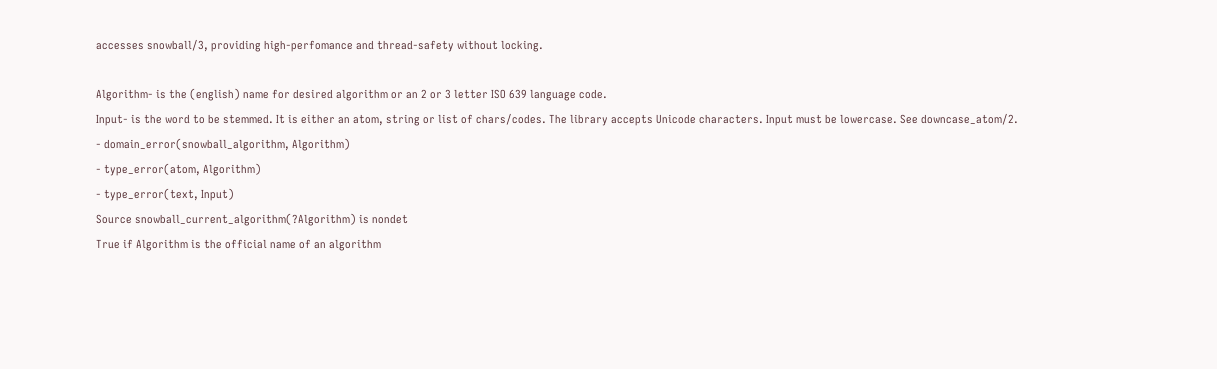accesses snowball/3, providing high-perfomance and thread-safety without locking.

Algorithm- is the (english) name for desired algorithm or an 2 or 3 letter ISO 639 language code.
Input- is the word to be stemmed. It is either an atom, string or list of chars/codes. The library accepts Unicode characters. Input must be lowercase. See downcase_atom/2.
- domain_error(snowball_algorithm, Algorithm)
- type_error(atom, Algorithm)
- type_error(text, Input)
Source snowball_current_algorithm(?Algorithm) is nondet
True if Algorithm is the official name of an algorithm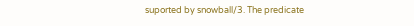suported by snowball/3. The predicate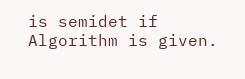is semidet if Algorithm is given.